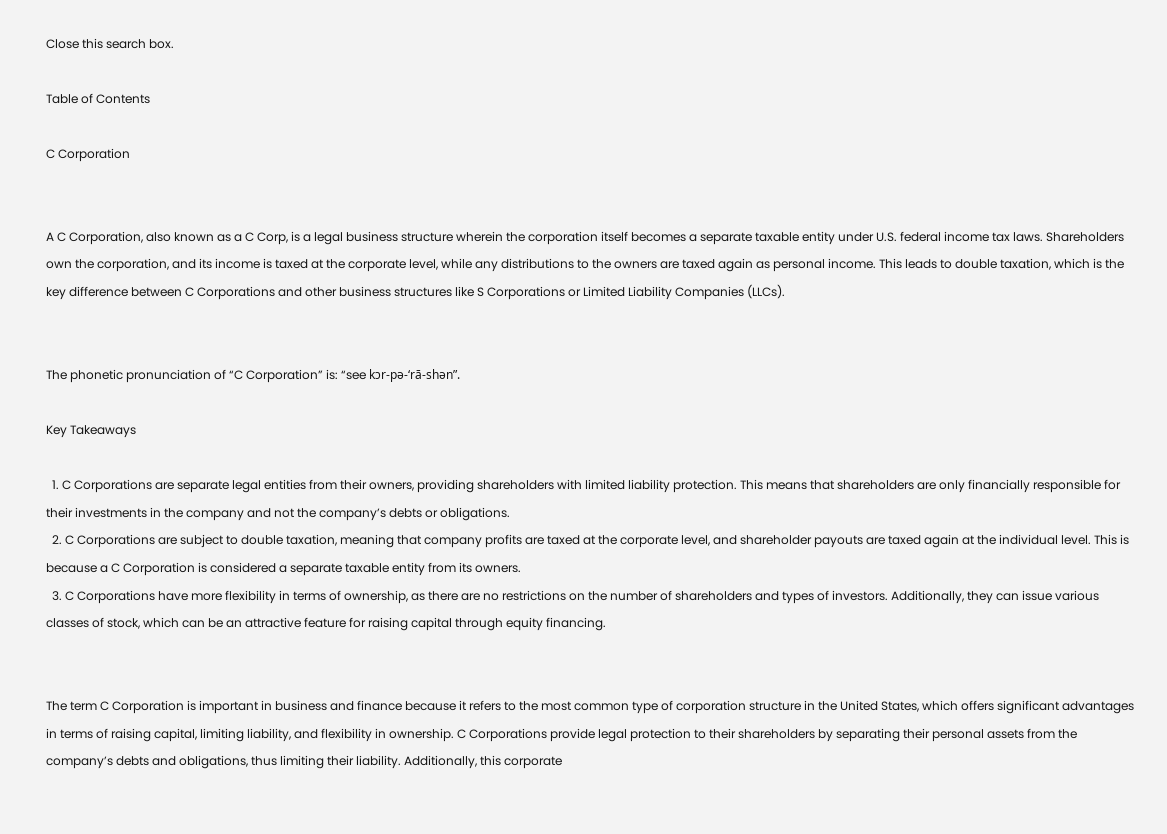Close this search box.

Table of Contents

C Corporation


A C Corporation, also known as a C Corp, is a legal business structure wherein the corporation itself becomes a separate taxable entity under U.S. federal income tax laws. Shareholders own the corporation, and its income is taxed at the corporate level, while any distributions to the owners are taxed again as personal income. This leads to double taxation, which is the key difference between C Corporations and other business structures like S Corporations or Limited Liability Companies (LLCs).


The phonetic pronunciation of “C Corporation” is: “see kɔr-pə-‘rā-shən”.

Key Takeaways

  1. C Corporations are separate legal entities from their owners, providing shareholders with limited liability protection. This means that shareholders are only financially responsible for their investments in the company and not the company’s debts or obligations.
  2. C Corporations are subject to double taxation, meaning that company profits are taxed at the corporate level, and shareholder payouts are taxed again at the individual level. This is because a C Corporation is considered a separate taxable entity from its owners.
  3. C Corporations have more flexibility in terms of ownership, as there are no restrictions on the number of shareholders and types of investors. Additionally, they can issue various classes of stock, which can be an attractive feature for raising capital through equity financing.


The term C Corporation is important in business and finance because it refers to the most common type of corporation structure in the United States, which offers significant advantages in terms of raising capital, limiting liability, and flexibility in ownership. C Corporations provide legal protection to their shareholders by separating their personal assets from the company’s debts and obligations, thus limiting their liability. Additionally, this corporate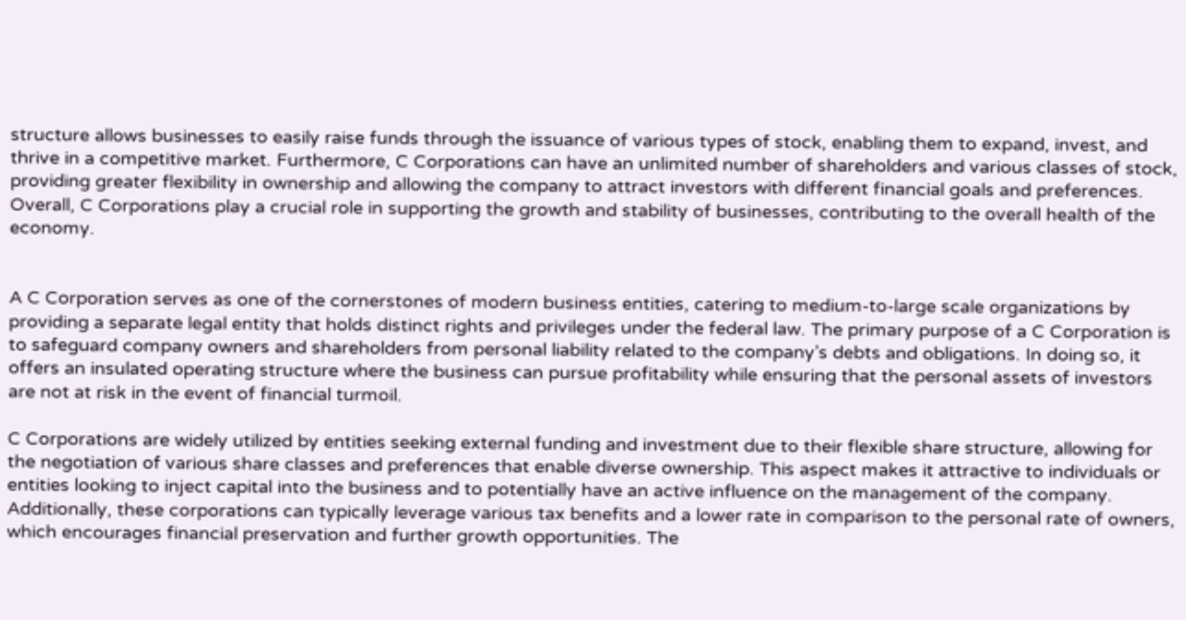structure allows businesses to easily raise funds through the issuance of various types of stock, enabling them to expand, invest, and thrive in a competitive market. Furthermore, C Corporations can have an unlimited number of shareholders and various classes of stock, providing greater flexibility in ownership and allowing the company to attract investors with different financial goals and preferences. Overall, C Corporations play a crucial role in supporting the growth and stability of businesses, contributing to the overall health of the economy.


A C Corporation serves as one of the cornerstones of modern business entities, catering to medium-to-large scale organizations by providing a separate legal entity that holds distinct rights and privileges under the federal law. The primary purpose of a C Corporation is to safeguard company owners and shareholders from personal liability related to the company’s debts and obligations. In doing so, it offers an insulated operating structure where the business can pursue profitability while ensuring that the personal assets of investors are not at risk in the event of financial turmoil.

C Corporations are widely utilized by entities seeking external funding and investment due to their flexible share structure, allowing for the negotiation of various share classes and preferences that enable diverse ownership. This aspect makes it attractive to individuals or entities looking to inject capital into the business and to potentially have an active influence on the management of the company. Additionally, these corporations can typically leverage various tax benefits and a lower rate in comparison to the personal rate of owners, which encourages financial preservation and further growth opportunities. The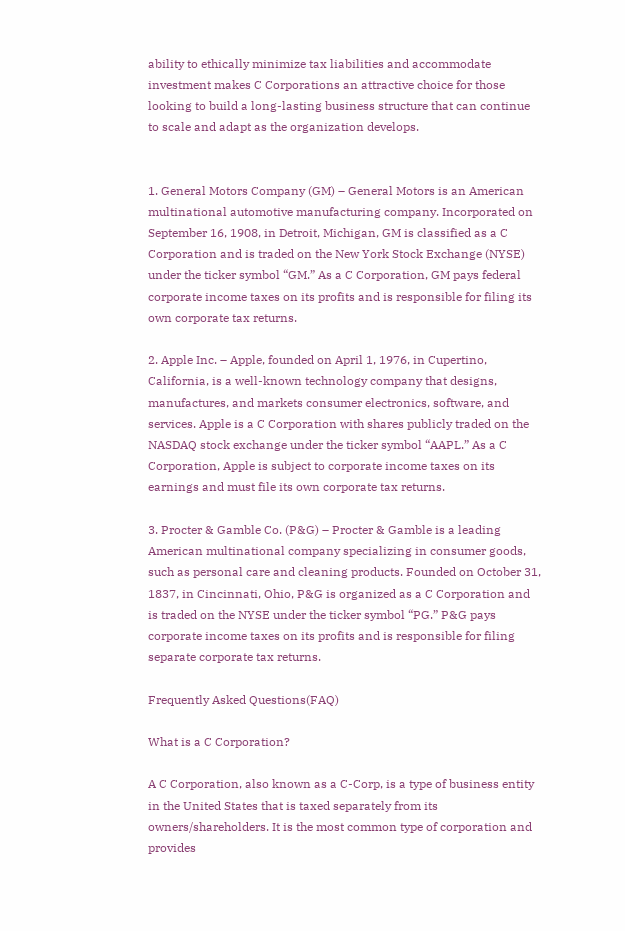ability to ethically minimize tax liabilities and accommodate investment makes C Corporations an attractive choice for those looking to build a long-lasting business structure that can continue to scale and adapt as the organization develops.


1. General Motors Company (GM) – General Motors is an American multinational automotive manufacturing company. Incorporated on September 16, 1908, in Detroit, Michigan, GM is classified as a C Corporation and is traded on the New York Stock Exchange (NYSE) under the ticker symbol “GM.” As a C Corporation, GM pays federal corporate income taxes on its profits and is responsible for filing its own corporate tax returns.

2. Apple Inc. – Apple, founded on April 1, 1976, in Cupertino, California, is a well-known technology company that designs, manufactures, and markets consumer electronics, software, and services. Apple is a C Corporation with shares publicly traded on the NASDAQ stock exchange under the ticker symbol “AAPL.” As a C Corporation, Apple is subject to corporate income taxes on its earnings and must file its own corporate tax returns.

3. Procter & Gamble Co. (P&G) – Procter & Gamble is a leading American multinational company specializing in consumer goods, such as personal care and cleaning products. Founded on October 31, 1837, in Cincinnati, Ohio, P&G is organized as a C Corporation and is traded on the NYSE under the ticker symbol “PG.” P&G pays corporate income taxes on its profits and is responsible for filing separate corporate tax returns.

Frequently Asked Questions(FAQ)

What is a C Corporation?

A C Corporation, also known as a C-Corp, is a type of business entity in the United States that is taxed separately from its owners/shareholders. It is the most common type of corporation and provides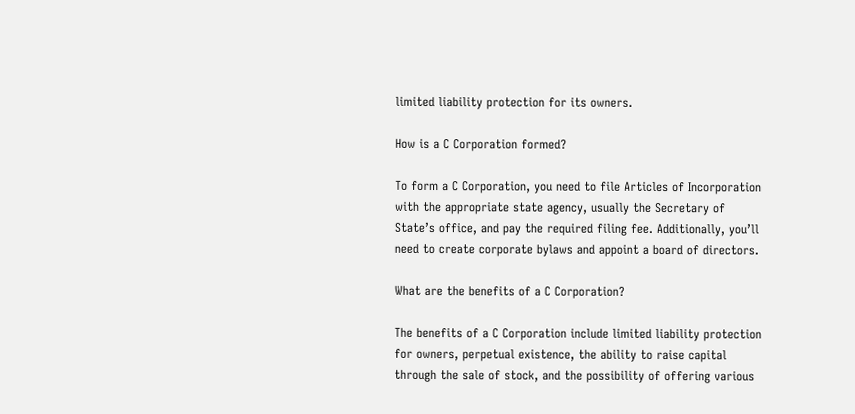limited liability protection for its owners.

How is a C Corporation formed?

To form a C Corporation, you need to file Articles of Incorporation with the appropriate state agency, usually the Secretary of State’s office, and pay the required filing fee. Additionally, you’ll need to create corporate bylaws and appoint a board of directors.

What are the benefits of a C Corporation?

The benefits of a C Corporation include limited liability protection for owners, perpetual existence, the ability to raise capital through the sale of stock, and the possibility of offering various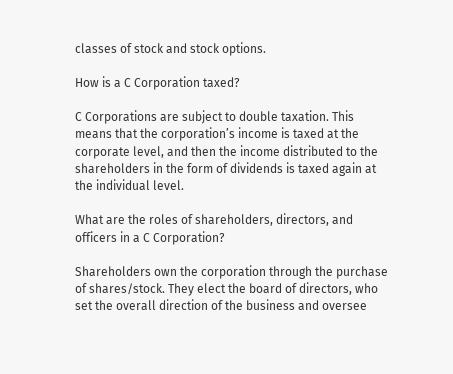classes of stock and stock options.

How is a C Corporation taxed?

C Corporations are subject to double taxation. This means that the corporation’s income is taxed at the corporate level, and then the income distributed to the shareholders in the form of dividends is taxed again at the individual level.

What are the roles of shareholders, directors, and officers in a C Corporation?

Shareholders own the corporation through the purchase of shares/stock. They elect the board of directors, who set the overall direction of the business and oversee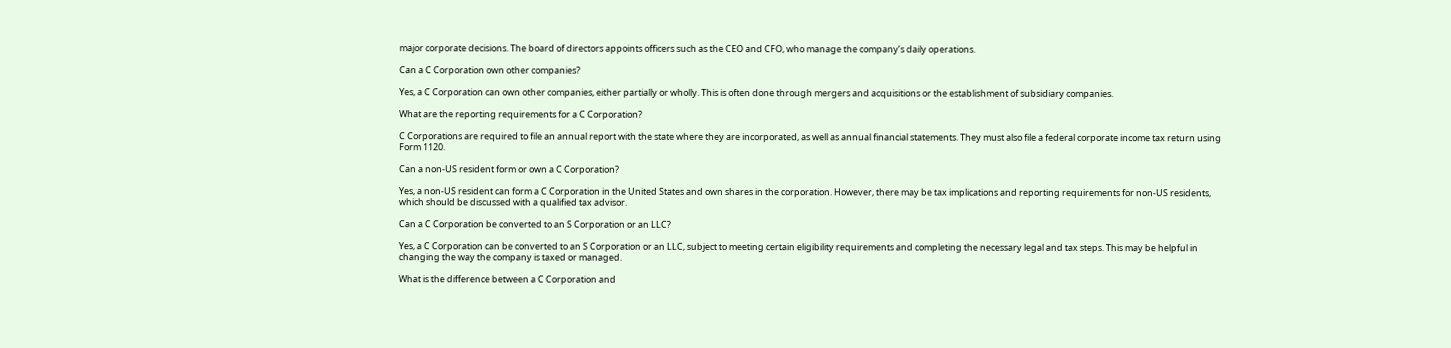major corporate decisions. The board of directors appoints officers such as the CEO and CFO, who manage the company’s daily operations.

Can a C Corporation own other companies?

Yes, a C Corporation can own other companies, either partially or wholly. This is often done through mergers and acquisitions or the establishment of subsidiary companies.

What are the reporting requirements for a C Corporation?

C Corporations are required to file an annual report with the state where they are incorporated, as well as annual financial statements. They must also file a federal corporate income tax return using Form 1120.

Can a non-US resident form or own a C Corporation?

Yes, a non-US resident can form a C Corporation in the United States and own shares in the corporation. However, there may be tax implications and reporting requirements for non-US residents, which should be discussed with a qualified tax advisor.

Can a C Corporation be converted to an S Corporation or an LLC?

Yes, a C Corporation can be converted to an S Corporation or an LLC, subject to meeting certain eligibility requirements and completing the necessary legal and tax steps. This may be helpful in changing the way the company is taxed or managed.

What is the difference between a C Corporation and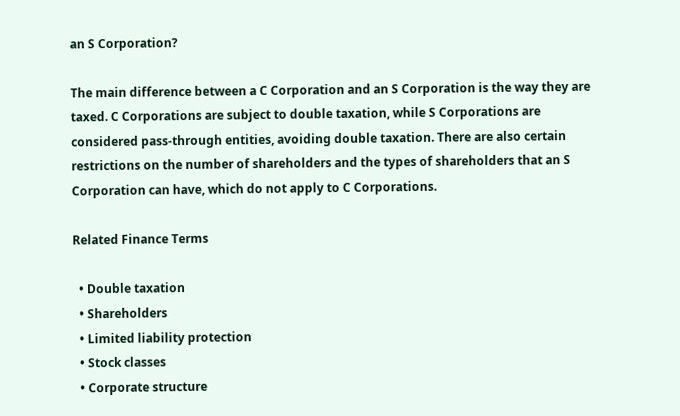an S Corporation?

The main difference between a C Corporation and an S Corporation is the way they are taxed. C Corporations are subject to double taxation, while S Corporations are considered pass-through entities, avoiding double taxation. There are also certain restrictions on the number of shareholders and the types of shareholders that an S Corporation can have, which do not apply to C Corporations.

Related Finance Terms

  • Double taxation
  • Shareholders
  • Limited liability protection
  • Stock classes
  • Corporate structure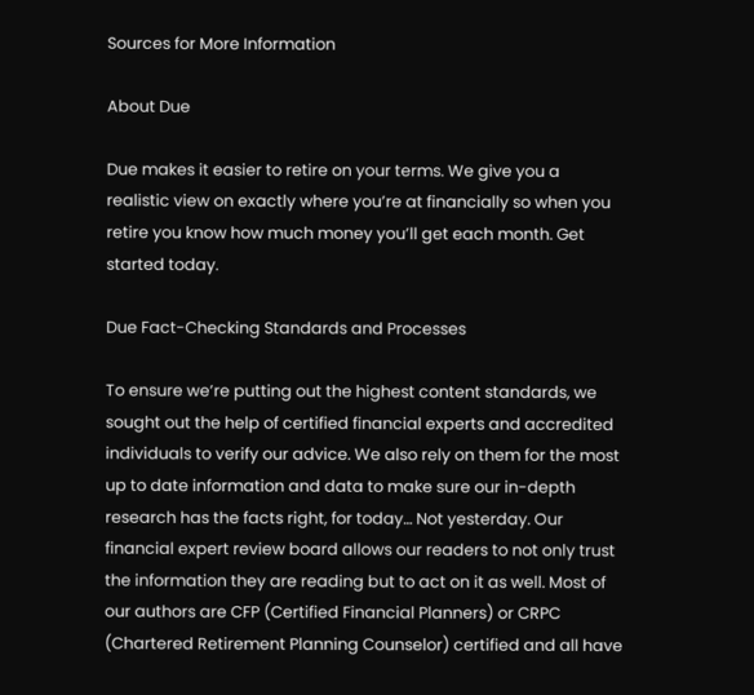Sources for More Information

About Due

Due makes it easier to retire on your terms. We give you a realistic view on exactly where you’re at financially so when you retire you know how much money you’ll get each month. Get started today.

Due Fact-Checking Standards and Processes

To ensure we’re putting out the highest content standards, we sought out the help of certified financial experts and accredited individuals to verify our advice. We also rely on them for the most up to date information and data to make sure our in-depth research has the facts right, for today… Not yesterday. Our financial expert review board allows our readers to not only trust the information they are reading but to act on it as well. Most of our authors are CFP (Certified Financial Planners) or CRPC (Chartered Retirement Planning Counselor) certified and all have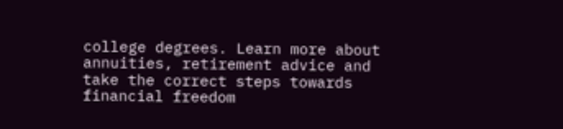college degrees. Learn more about annuities, retirement advice and take the correct steps towards financial freedom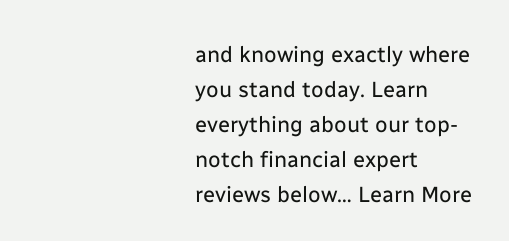and knowing exactly where you stand today. Learn everything about our top-notch financial expert reviews below… Learn More